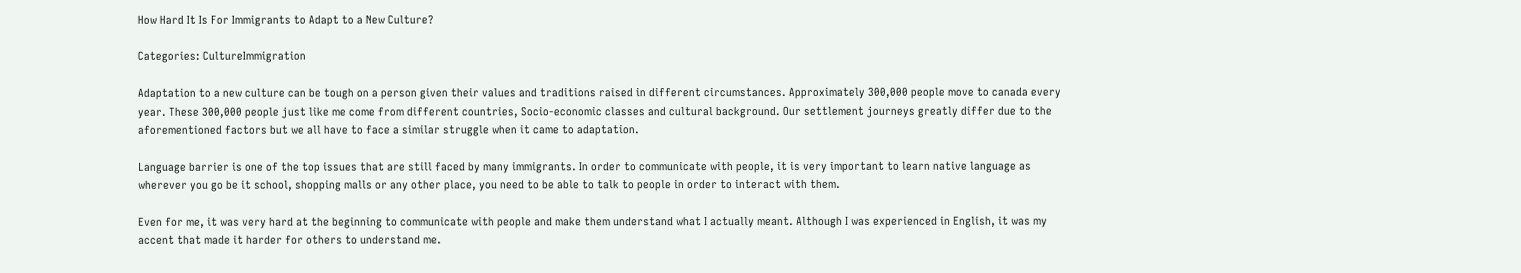How Hard It Is For Immigrants to Adapt to a New Culture?

Categories: CultureImmigration

Adaptation to a new culture can be tough on a person given their values and traditions raised in different circumstances. Approximately 300,000 people move to canada every year. These 300,000 people just like me come from different countries, Socio-economic classes and cultural background. Our settlement journeys greatly differ due to the aforementioned factors but we all have to face a similar struggle when it came to adaptation.

Language barrier is one of the top issues that are still faced by many immigrants. In order to communicate with people, it is very important to learn native language as wherever you go be it school, shopping malls or any other place, you need to be able to talk to people in order to interact with them.

Even for me, it was very hard at the beginning to communicate with people and make them understand what I actually meant. Although I was experienced in English, it was my accent that made it harder for others to understand me.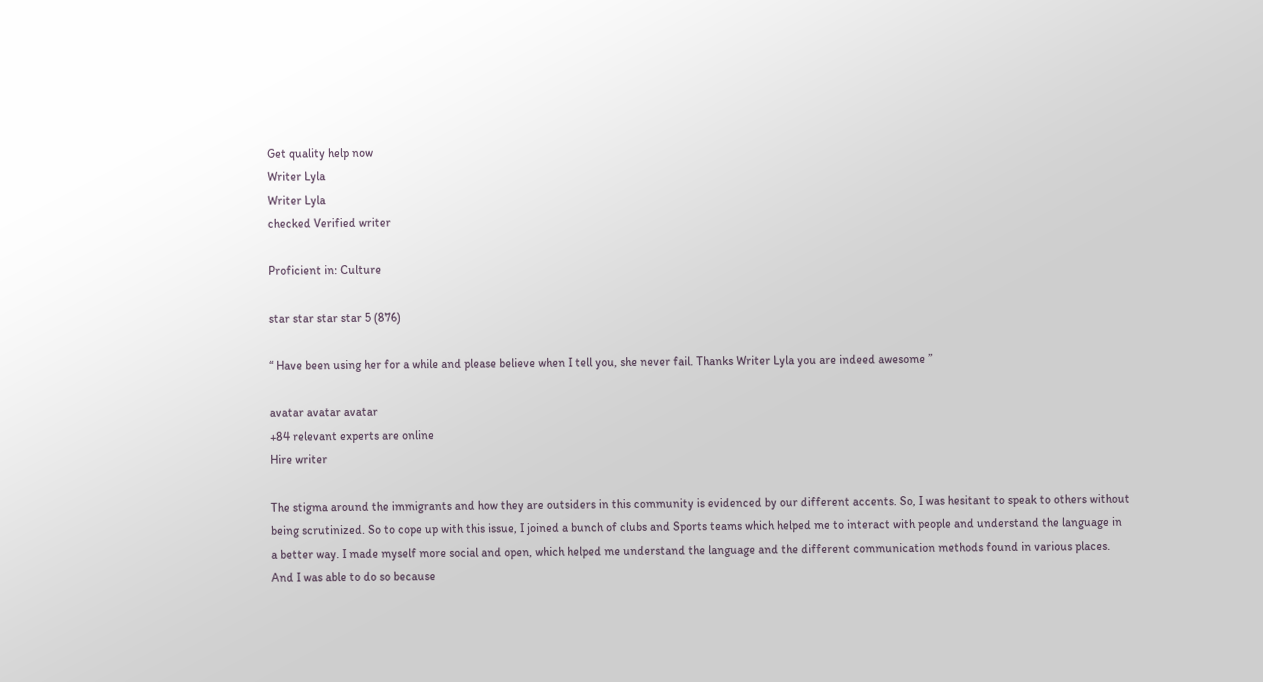Get quality help now
Writer Lyla
Writer Lyla
checked Verified writer

Proficient in: Culture

star star star star 5 (876)

“ Have been using her for a while and please believe when I tell you, she never fail. Thanks Writer Lyla you are indeed awesome ”

avatar avatar avatar
+84 relevant experts are online
Hire writer

The stigma around the immigrants and how they are outsiders in this community is evidenced by our different accents. So, I was hesitant to speak to others without being scrutinized. So to cope up with this issue, I joined a bunch of clubs and Sports teams which helped me to interact with people and understand the language in a better way. I made myself more social and open, which helped me understand the language and the different communication methods found in various places. And I was able to do so because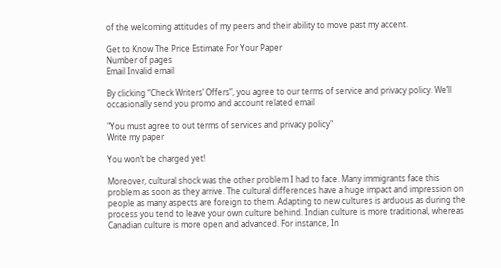of the welcoming attitudes of my peers and their ability to move past my accent.

Get to Know The Price Estimate For Your Paper
Number of pages
Email Invalid email

By clicking “Check Writers’ Offers”, you agree to our terms of service and privacy policy. We’ll occasionally send you promo and account related email

"You must agree to out terms of services and privacy policy"
Write my paper

You won’t be charged yet!

Moreover, cultural shock was the other problem I had to face. Many immigrants face this problem as soon as they arrive. The cultural differences have a huge impact and impression on people as many aspects are foreign to them. Adapting to new cultures is arduous as during the process you tend to leave your own culture behind. Indian culture is more traditional, whereas Canadian culture is more open and advanced. For instance, In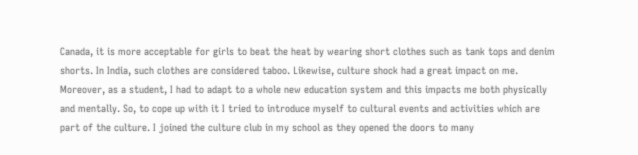Canada, it is more acceptable for girls to beat the heat by wearing short clothes such as tank tops and denim shorts. In India, such clothes are considered taboo. Likewise, culture shock had a great impact on me. Moreover, as a student, I had to adapt to a whole new education system and this impacts me both physically and mentally. So, to cope up with it I tried to introduce myself to cultural events and activities which are part of the culture. I joined the culture club in my school as they opened the doors to many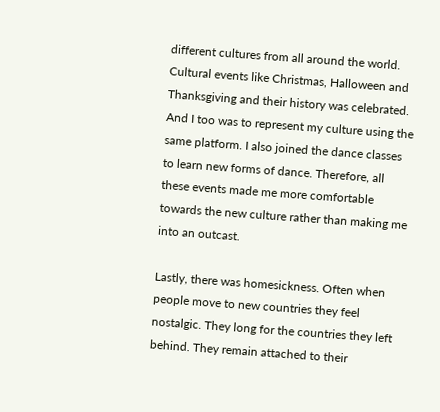different cultures from all around the world. Cultural events like Christmas, Halloween and Thanksgiving and their history was celebrated. And I too was to represent my culture using the same platform. I also joined the dance classes to learn new forms of dance. Therefore, all these events made me more comfortable towards the new culture rather than making me into an outcast.

Lastly, there was homesickness. Often when people move to new countries they feel nostalgic. They long for the countries they left behind. They remain attached to their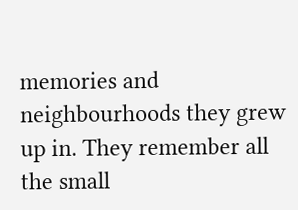memories and neighbourhoods they grew up in. They remember all the small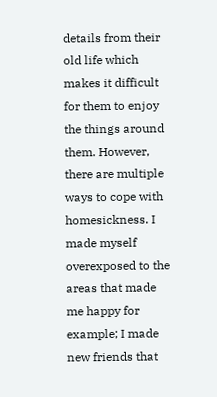details from their old life which makes it difficult for them to enjoy the things around them. However, there are multiple ways to cope with homesickness. I made myself overexposed to the areas that made me happy for example; I made new friends that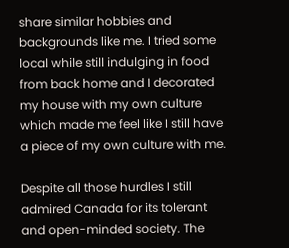share similar hobbies and backgrounds like me. I tried some local while still indulging in food from back home and I decorated my house with my own culture which made me feel like I still have a piece of my own culture with me.

Despite all those hurdles I still admired Canada for its tolerant and open-minded society. The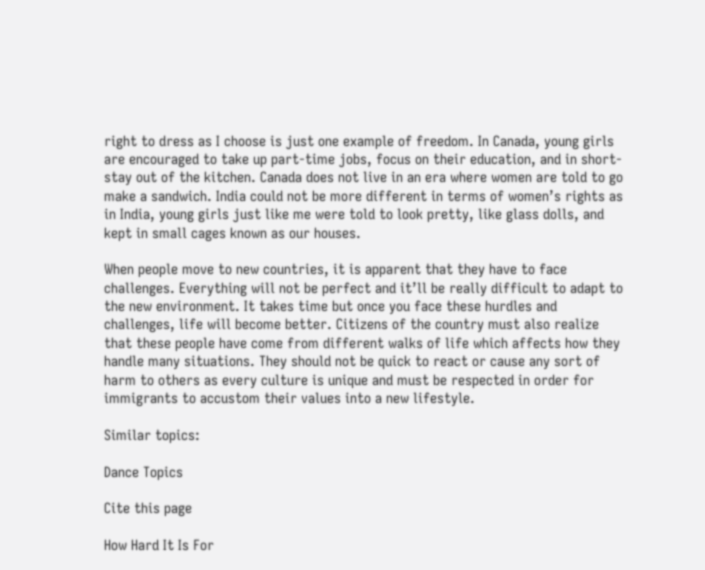right to dress as I choose is just one example of freedom. In Canada, young girls are encouraged to take up part-time jobs, focus on their education, and in short-stay out of the kitchen. Canada does not live in an era where women are told to go make a sandwich. India could not be more different in terms of women’s rights as in India, young girls just like me were told to look pretty, like glass dolls, and kept in small cages known as our houses.

When people move to new countries, it is apparent that they have to face challenges. Everything will not be perfect and it’ll be really difficult to adapt to the new environment. It takes time but once you face these hurdles and challenges, life will become better. Citizens of the country must also realize that these people have come from different walks of life which affects how they handle many situations. They should not be quick to react or cause any sort of harm to others as every culture is unique and must be respected in order for immigrants to accustom their values into a new lifestyle.

Similar topics:

Dance Topics

Cite this page

How Hard It Is For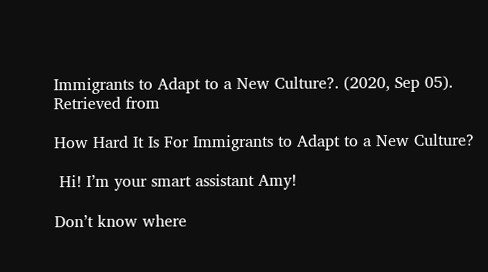Immigrants to Adapt to a New Culture?. (2020, Sep 05). Retrieved from

How Hard It Is For Immigrants to Adapt to a New Culture?

 Hi! I’m your smart assistant Amy!

Don’t know where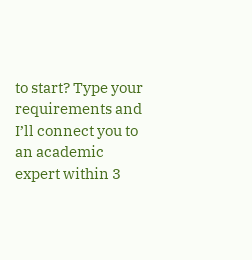to start? Type your requirements and I’ll connect you to an academic expert within 3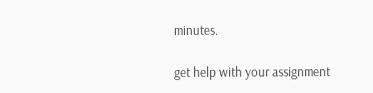minutes.

get help with your assignment